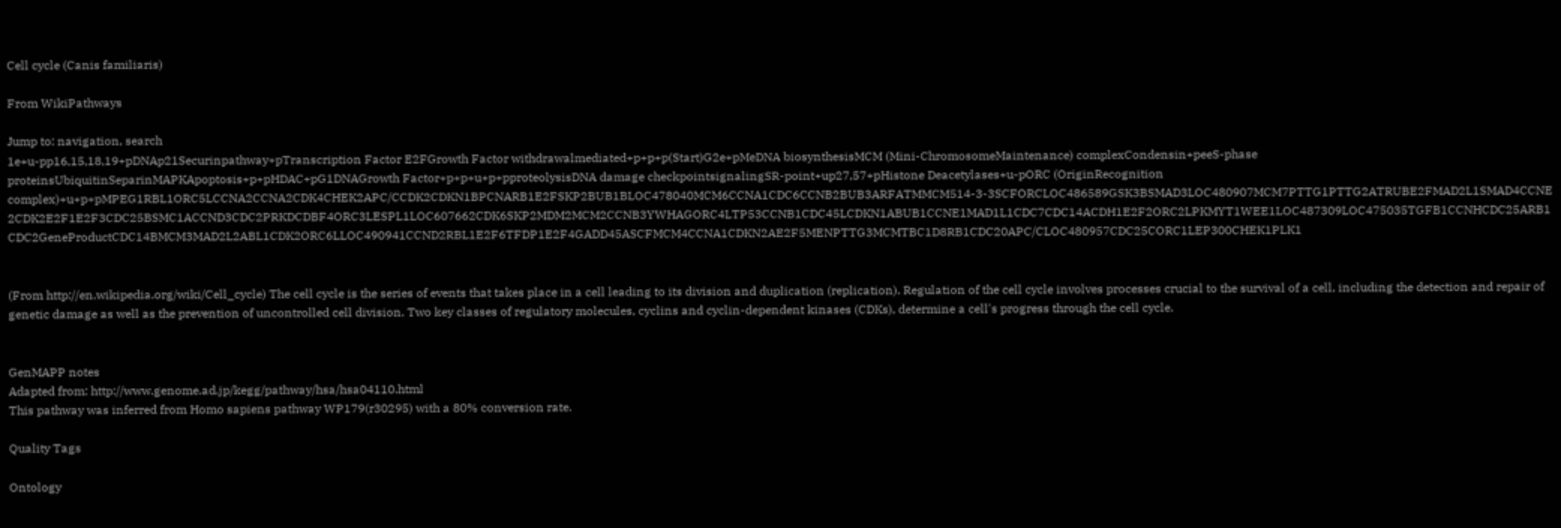Cell cycle (Canis familiaris)

From WikiPathways

Jump to: navigation, search
1e+u-pp16,15,18,19+pDNAp21Securinpathway+pTranscription Factor E2FGrowth Factor withdrawalmediated+p+p+p(Start)G2e+pMeDNA biosynthesisMCM (Mini-ChromosomeMaintenance) complexCondensin+peeS-phase proteinsUbiquitinSeparinMAPKApoptosis+p+pHDAC+pG1DNAGrowth Factor+p+p+u+p+pproteolysisDNA damage checkpointsignalingSR-point+up27,57+pHistone Deacetylases+u-pORC (OriginRecognition complex)+u+p+pMPEG1RBL1ORC5LCCNA2CCNA2CDK4CHEK2APC/CCDK2CDKN1BPCNARB1E2FSKP2BUB1BLOC478040MCM6CCNA1CDC6CCNB2BUB3ARFATMMCM514-3-3SCFORCLOC486589GSK3BSMAD3LOC480907MCM7PTTG1PTTG2ATRUBE2FMAD2L1SMAD4CCNE2CDK2E2F1E2F3CDC25BSMC1ACCND3CDC2PRKDCDBF4ORC3LESPL1LOC607662CDK6SKP2MDM2MCM2CCNB3YWHAGORC4LTP53CCNB1CDC45LCDKN1ABUB1CCNE1MAD1L1CDC7CDC14ACDH1E2F2ORC2LPKMYT1WEE1LOC487309LOC475035TGFB1CCNHCDC25ARB1CDC2GeneProductCDC14BMCM3MAD2L2ABL1CDK2ORC6LLOC490941CCND2RBL1E2F6TFDP1E2F4GADD45ASCFMCM4CCNA1CDKN2AE2F5MENPTTG3MCMTBC1D8RB1CDC20APC/CLOC480957CDC25CORC1LEP300CHEK1PLK1


(From http://en.wikipedia.org/wiki/Cell_cycle) The cell cycle is the series of events that takes place in a cell leading to its division and duplication (replication). Regulation of the cell cycle involves processes crucial to the survival of a cell, including the detection and repair of genetic damage as well as the prevention of uncontrolled cell division. Two key classes of regulatory molecules, cyclins and cyclin-dependent kinases (CDKs), determine a cell's progress through the cell cycle.


GenMAPP notes
Adapted from: http://www.genome.ad.jp/kegg/pathway/hsa/hsa04110.html
This pathway was inferred from Homo sapiens pathway WP179(r30295) with a 80% conversion rate.

Quality Tags

Ontology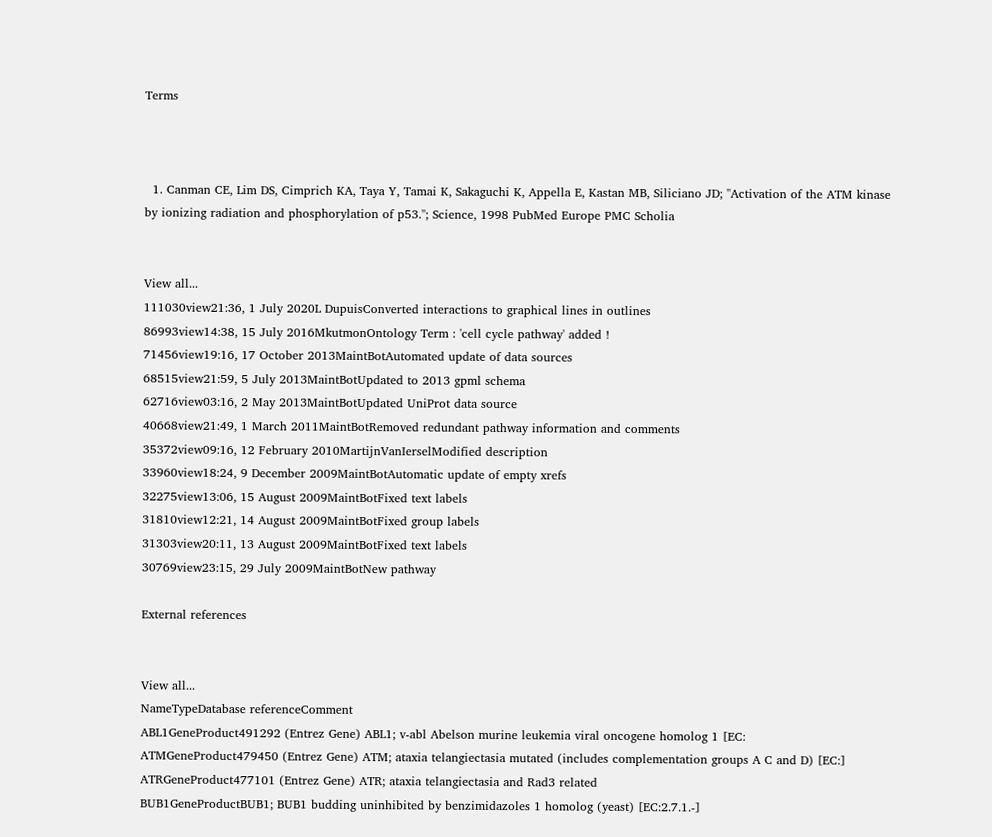Terms



  1. Canman CE, Lim DS, Cimprich KA, Taya Y, Tamai K, Sakaguchi K, Appella E, Kastan MB, Siliciano JD; ''Activation of the ATM kinase by ionizing radiation and phosphorylation of p53.''; Science, 1998 PubMed Europe PMC Scholia


View all...
111030view21:36, 1 July 2020L DupuisConverted interactions to graphical lines in outlines
86993view14:38, 15 July 2016MkutmonOntology Term : 'cell cycle pathway' added !
71456view19:16, 17 October 2013MaintBotAutomated update of data sources
68515view21:59, 5 July 2013MaintBotUpdated to 2013 gpml schema
62716view03:16, 2 May 2013MaintBotUpdated UniProt data source
40668view21:49, 1 March 2011MaintBotRemoved redundant pathway information and comments
35372view09:16, 12 February 2010MartijnVanIerselModified description
33960view18:24, 9 December 2009MaintBotAutomatic update of empty xrefs
32275view13:06, 15 August 2009MaintBotFixed text labels
31810view12:21, 14 August 2009MaintBotFixed group labels
31303view20:11, 13 August 2009MaintBotFixed text labels
30769view23:15, 29 July 2009MaintBotNew pathway

External references


View all...
NameTypeDatabase referenceComment
ABL1GeneProduct491292 (Entrez Gene) ABL1; v-abl Abelson murine leukemia viral oncogene homolog 1 [EC:
ATMGeneProduct479450 (Entrez Gene) ATM; ataxia telangiectasia mutated (includes complementation groups A C and D) [EC:]
ATRGeneProduct477101 (Entrez Gene) ATR; ataxia telangiectasia and Rad3 related
BUB1GeneProductBUB1; BUB1 budding uninhibited by benzimidazoles 1 homolog (yeast) [EC:2.7.1.-]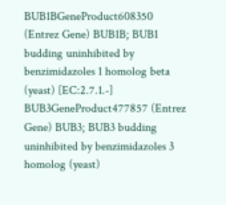BUB1BGeneProduct608350 (Entrez Gene) BUB1B; BUB1 budding uninhibited by benzimidazoles 1 homolog beta (yeast) [EC:2.7.1.-]
BUB3GeneProduct477857 (Entrez Gene) BUB3; BUB3 budding uninhibited by benzimidazoles 3 homolog (yeast)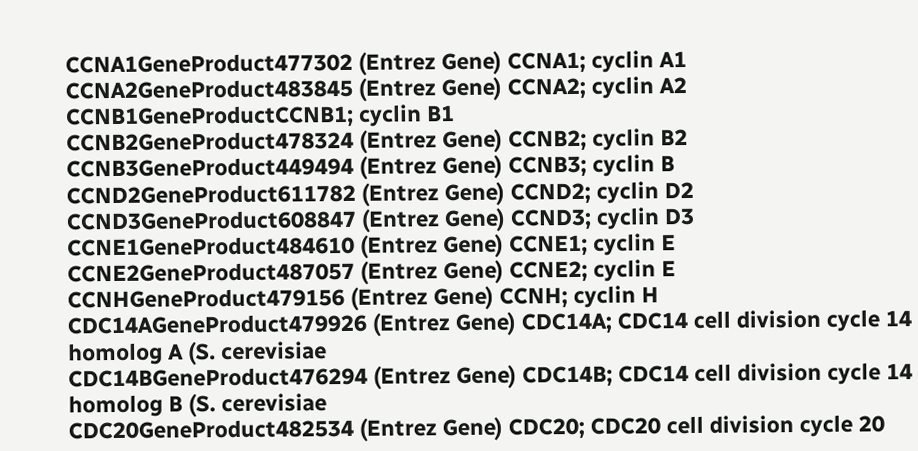CCNA1GeneProduct477302 (Entrez Gene) CCNA1; cyclin A1
CCNA2GeneProduct483845 (Entrez Gene) CCNA2; cyclin A2
CCNB1GeneProductCCNB1; cyclin B1
CCNB2GeneProduct478324 (Entrez Gene) CCNB2; cyclin B2
CCNB3GeneProduct449494 (Entrez Gene) CCNB3; cyclin B
CCND2GeneProduct611782 (Entrez Gene) CCND2; cyclin D2
CCND3GeneProduct608847 (Entrez Gene) CCND3; cyclin D3
CCNE1GeneProduct484610 (Entrez Gene) CCNE1; cyclin E
CCNE2GeneProduct487057 (Entrez Gene) CCNE2; cyclin E
CCNHGeneProduct479156 (Entrez Gene) CCNH; cyclin H
CDC14AGeneProduct479926 (Entrez Gene) CDC14A; CDC14 cell division cycle 14 homolog A (S. cerevisiae
CDC14BGeneProduct476294 (Entrez Gene) CDC14B; CDC14 cell division cycle 14 homolog B (S. cerevisiae
CDC20GeneProduct482534 (Entrez Gene) CDC20; CDC20 cell division cycle 20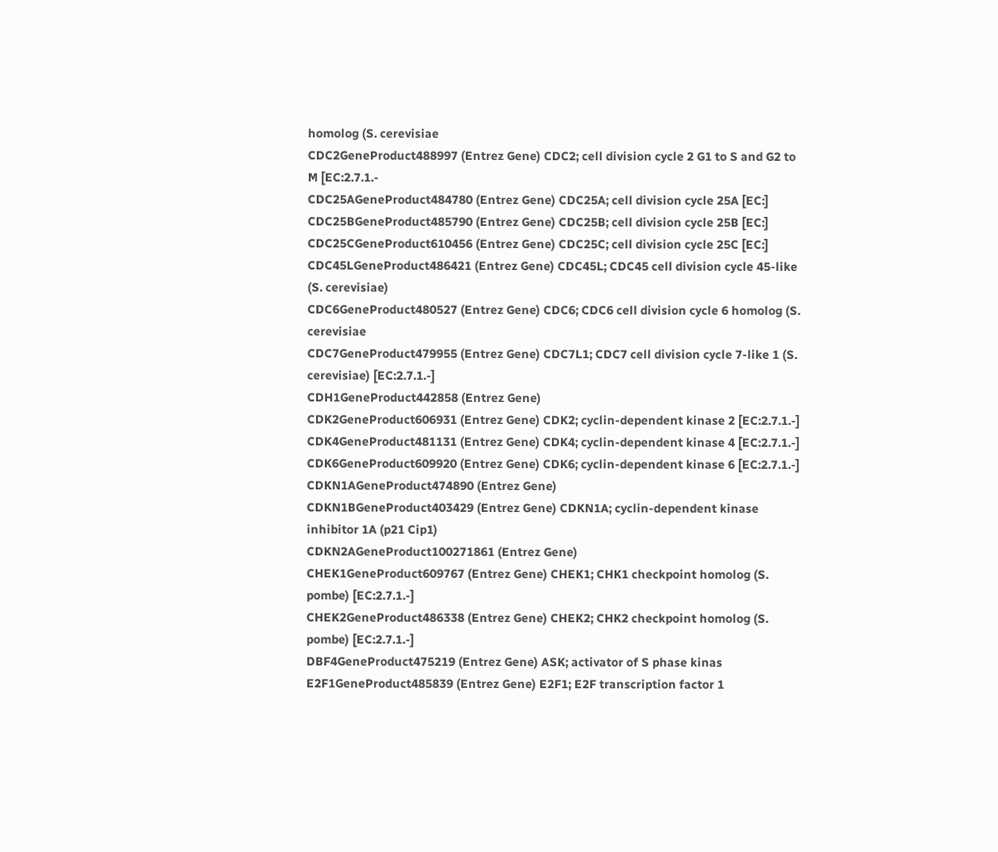homolog (S. cerevisiae
CDC2GeneProduct488997 (Entrez Gene) CDC2; cell division cycle 2 G1 to S and G2 to M [EC:2.7.1.-
CDC25AGeneProduct484780 (Entrez Gene) CDC25A; cell division cycle 25A [EC:]
CDC25BGeneProduct485790 (Entrez Gene) CDC25B; cell division cycle 25B [EC:]
CDC25CGeneProduct610456 (Entrez Gene) CDC25C; cell division cycle 25C [EC:]
CDC45LGeneProduct486421 (Entrez Gene) CDC45L; CDC45 cell division cycle 45-like (S. cerevisiae)
CDC6GeneProduct480527 (Entrez Gene) CDC6; CDC6 cell division cycle 6 homolog (S. cerevisiae
CDC7GeneProduct479955 (Entrez Gene) CDC7L1; CDC7 cell division cycle 7-like 1 (S. cerevisiae) [EC:2.7.1.-]
CDH1GeneProduct442858 (Entrez Gene)
CDK2GeneProduct606931 (Entrez Gene) CDK2; cyclin-dependent kinase 2 [EC:2.7.1.-]
CDK4GeneProduct481131 (Entrez Gene) CDK4; cyclin-dependent kinase 4 [EC:2.7.1.-]
CDK6GeneProduct609920 (Entrez Gene) CDK6; cyclin-dependent kinase 6 [EC:2.7.1.-]
CDKN1AGeneProduct474890 (Entrez Gene)
CDKN1BGeneProduct403429 (Entrez Gene) CDKN1A; cyclin-dependent kinase inhibitor 1A (p21 Cip1)
CDKN2AGeneProduct100271861 (Entrez Gene)
CHEK1GeneProduct609767 (Entrez Gene) CHEK1; CHK1 checkpoint homolog (S. pombe) [EC:2.7.1.-]
CHEK2GeneProduct486338 (Entrez Gene) CHEK2; CHK2 checkpoint homolog (S. pombe) [EC:2.7.1.-]
DBF4GeneProduct475219 (Entrez Gene) ASK; activator of S phase kinas
E2F1GeneProduct485839 (Entrez Gene) E2F1; E2F transcription factor 1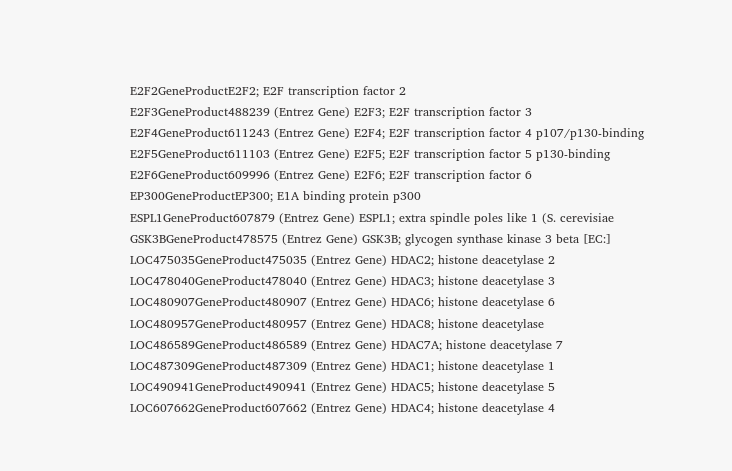E2F2GeneProductE2F2; E2F transcription factor 2
E2F3GeneProduct488239 (Entrez Gene) E2F3; E2F transcription factor 3
E2F4GeneProduct611243 (Entrez Gene) E2F4; E2F transcription factor 4 p107/p130-binding
E2F5GeneProduct611103 (Entrez Gene) E2F5; E2F transcription factor 5 p130-binding
E2F6GeneProduct609996 (Entrez Gene) E2F6; E2F transcription factor 6
EP300GeneProductEP300; E1A binding protein p300
ESPL1GeneProduct607879 (Entrez Gene) ESPL1; extra spindle poles like 1 (S. cerevisiae
GSK3BGeneProduct478575 (Entrez Gene) GSK3B; glycogen synthase kinase 3 beta [EC:]
LOC475035GeneProduct475035 (Entrez Gene) HDAC2; histone deacetylase 2
LOC478040GeneProduct478040 (Entrez Gene) HDAC3; histone deacetylase 3
LOC480907GeneProduct480907 (Entrez Gene) HDAC6; histone deacetylase 6
LOC480957GeneProduct480957 (Entrez Gene) HDAC8; histone deacetylase
LOC486589GeneProduct486589 (Entrez Gene) HDAC7A; histone deacetylase 7
LOC487309GeneProduct487309 (Entrez Gene) HDAC1; histone deacetylase 1
LOC490941GeneProduct490941 (Entrez Gene) HDAC5; histone deacetylase 5
LOC607662GeneProduct607662 (Entrez Gene) HDAC4; histone deacetylase 4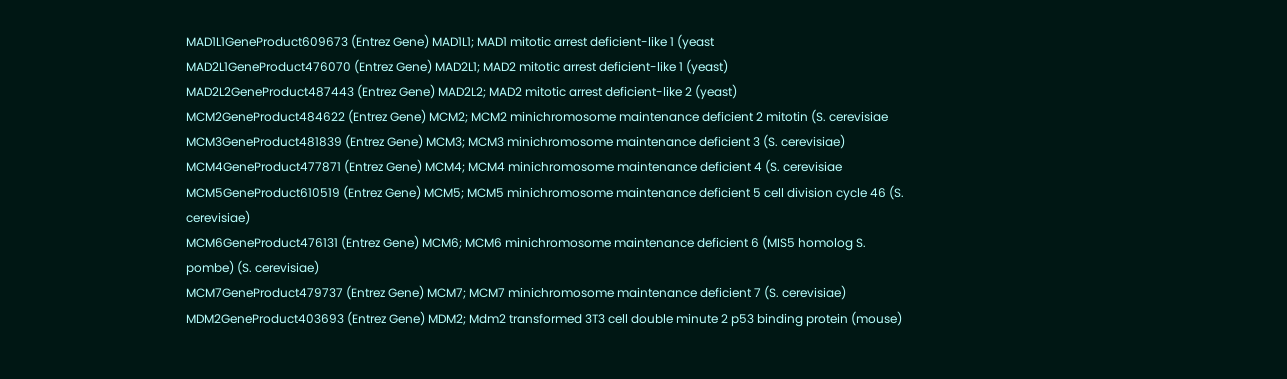MAD1L1GeneProduct609673 (Entrez Gene) MAD1L1; MAD1 mitotic arrest deficient-like 1 (yeast
MAD2L1GeneProduct476070 (Entrez Gene) MAD2L1; MAD2 mitotic arrest deficient-like 1 (yeast)
MAD2L2GeneProduct487443 (Entrez Gene) MAD2L2; MAD2 mitotic arrest deficient-like 2 (yeast)
MCM2GeneProduct484622 (Entrez Gene) MCM2; MCM2 minichromosome maintenance deficient 2 mitotin (S. cerevisiae
MCM3GeneProduct481839 (Entrez Gene) MCM3; MCM3 minichromosome maintenance deficient 3 (S. cerevisiae)
MCM4GeneProduct477871 (Entrez Gene) MCM4; MCM4 minichromosome maintenance deficient 4 (S. cerevisiae
MCM5GeneProduct610519 (Entrez Gene) MCM5; MCM5 minichromosome maintenance deficient 5 cell division cycle 46 (S. cerevisiae)
MCM6GeneProduct476131 (Entrez Gene) MCM6; MCM6 minichromosome maintenance deficient 6 (MIS5 homolog S. pombe) (S. cerevisiae)
MCM7GeneProduct479737 (Entrez Gene) MCM7; MCM7 minichromosome maintenance deficient 7 (S. cerevisiae)
MDM2GeneProduct403693 (Entrez Gene) MDM2; Mdm2 transformed 3T3 cell double minute 2 p53 binding protein (mouse)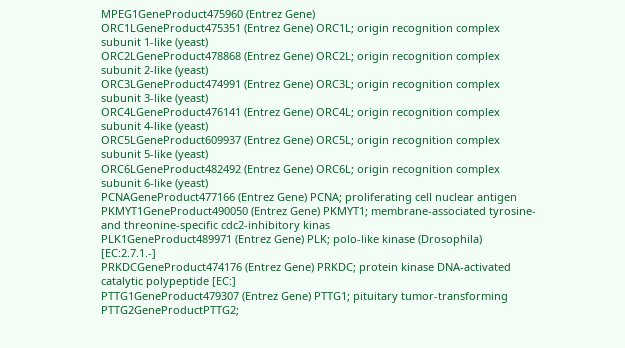MPEG1GeneProduct475960 (Entrez Gene)
ORC1LGeneProduct475351 (Entrez Gene) ORC1L; origin recognition complex subunit 1-like (yeast)
ORC2LGeneProduct478868 (Entrez Gene) ORC2L; origin recognition complex subunit 2-like (yeast)
ORC3LGeneProduct474991 (Entrez Gene) ORC3L; origin recognition complex subunit 3-like (yeast)
ORC4LGeneProduct476141 (Entrez Gene) ORC4L; origin recognition complex subunit 4-like (yeast)
ORC5LGeneProduct609937 (Entrez Gene) ORC5L; origin recognition complex subunit 5-like (yeast)
ORC6LGeneProduct482492 (Entrez Gene) ORC6L; origin recognition complex subunit 6-like (yeast)
PCNAGeneProduct477166 (Entrez Gene) PCNA; proliferating cell nuclear antigen
PKMYT1GeneProduct490050 (Entrez Gene) PKMYT1; membrane-associated tyrosine- and threonine-specific cdc2-inhibitory kinas
PLK1GeneProduct489971 (Entrez Gene) PLK; polo-like kinase (Drosophila) [EC:2.7.1.-]
PRKDCGeneProduct474176 (Entrez Gene) PRKDC; protein kinase DNA-activated catalytic polypeptide [EC:]
PTTG1GeneProduct479307 (Entrez Gene) PTTG1; pituitary tumor-transforming
PTTG2GeneProductPTTG2;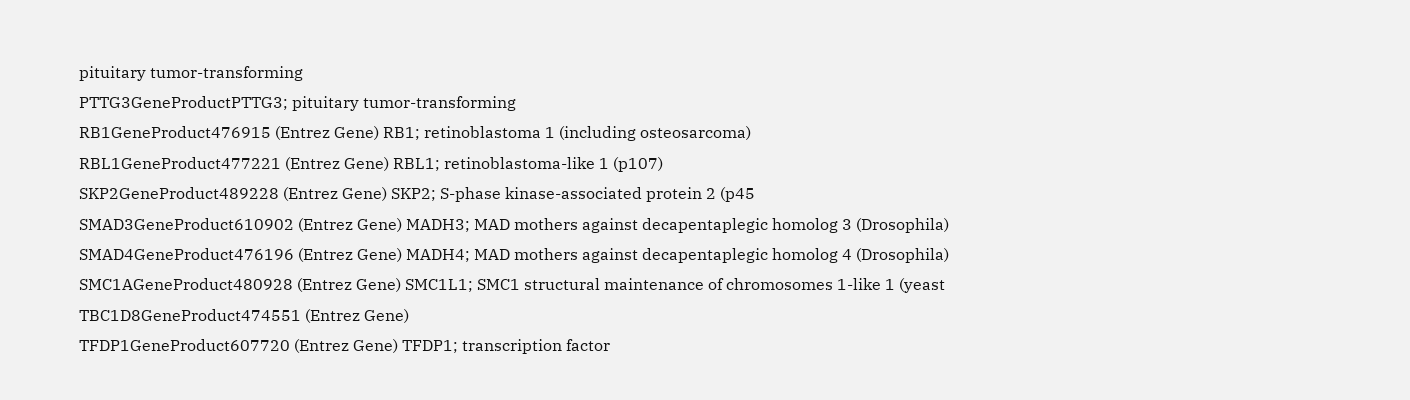pituitary tumor-transforming
PTTG3GeneProductPTTG3; pituitary tumor-transforming
RB1GeneProduct476915 (Entrez Gene) RB1; retinoblastoma 1 (including osteosarcoma)
RBL1GeneProduct477221 (Entrez Gene) RBL1; retinoblastoma-like 1 (p107)
SKP2GeneProduct489228 (Entrez Gene) SKP2; S-phase kinase-associated protein 2 (p45
SMAD3GeneProduct610902 (Entrez Gene) MADH3; MAD mothers against decapentaplegic homolog 3 (Drosophila)
SMAD4GeneProduct476196 (Entrez Gene) MADH4; MAD mothers against decapentaplegic homolog 4 (Drosophila)
SMC1AGeneProduct480928 (Entrez Gene) SMC1L1; SMC1 structural maintenance of chromosomes 1-like 1 (yeast
TBC1D8GeneProduct474551 (Entrez Gene)
TFDP1GeneProduct607720 (Entrez Gene) TFDP1; transcription factor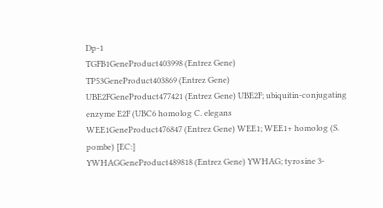Dp-1
TGFB1GeneProduct403998 (Entrez Gene)
TP53GeneProduct403869 (Entrez Gene)
UBE2FGeneProduct477421 (Entrez Gene) UBE2F; ubiquitin-conjugating enzyme E2F (UBC6 homolog C. elegans
WEE1GeneProduct476847 (Entrez Gene) WEE1; WEE1+ homolog (S. pombe) [EC:]
YWHAGGeneProduct489818 (Entrez Gene) YWHAG; tyrosine 3-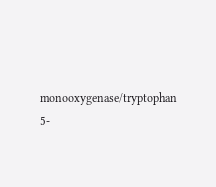monooxygenase/tryptophan 5-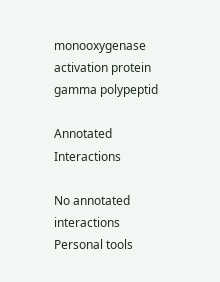monooxygenase activation protein gamma polypeptid

Annotated Interactions

No annotated interactions
Personal tools